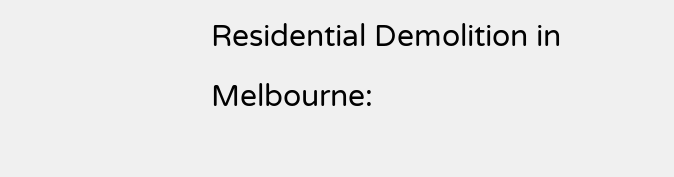Residential Demolition in Melbourne: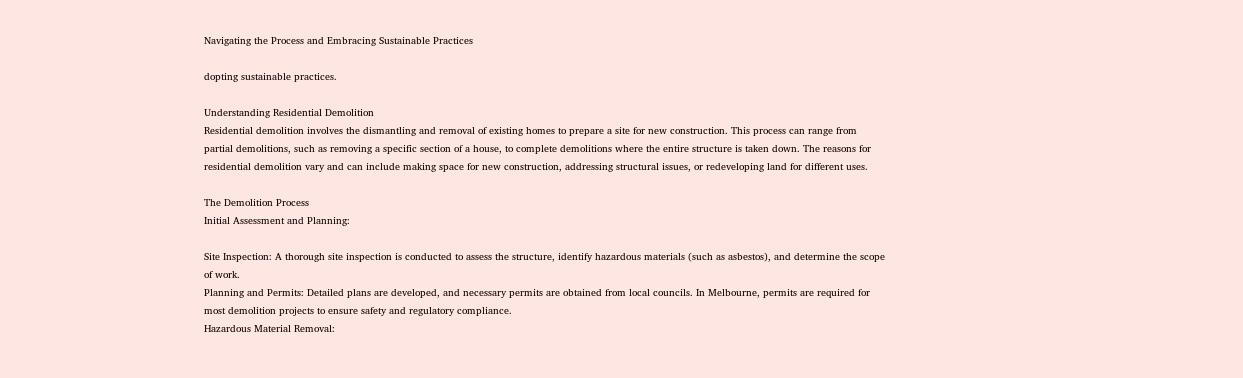Navigating the Process and Embracing Sustainable Practices

dopting sustainable practices.

Understanding Residential Demolition
Residential demolition involves the dismantling and removal of existing homes to prepare a site for new construction. This process can range from partial demolitions, such as removing a specific section of a house, to complete demolitions where the entire structure is taken down. The reasons for residential demolition vary and can include making space for new construction, addressing structural issues, or redeveloping land for different uses.

The Demolition Process
Initial Assessment and Planning:

Site Inspection: A thorough site inspection is conducted to assess the structure, identify hazardous materials (such as asbestos), and determine the scope of work.
Planning and Permits: Detailed plans are developed, and necessary permits are obtained from local councils. In Melbourne, permits are required for most demolition projects to ensure safety and regulatory compliance.
Hazardous Material Removal: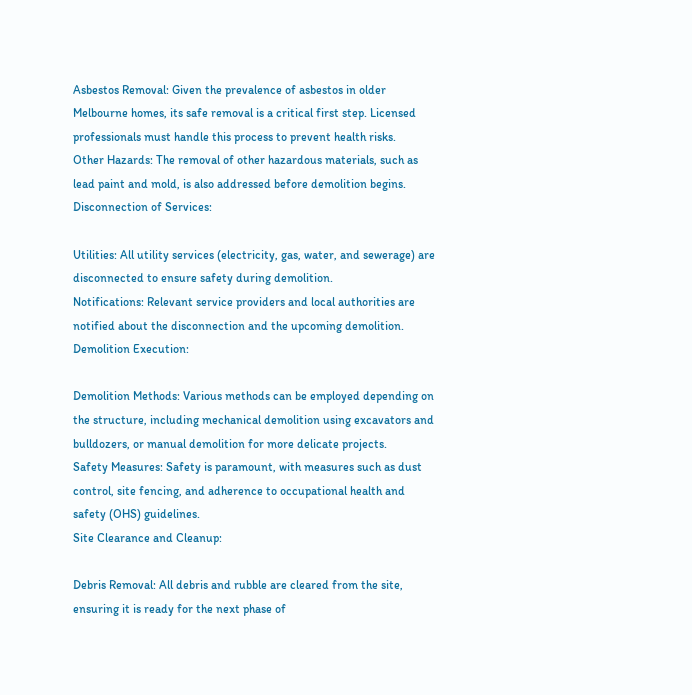Asbestos Removal: Given the prevalence of asbestos in older Melbourne homes, its safe removal is a critical first step. Licensed professionals must handle this process to prevent health risks.
Other Hazards: The removal of other hazardous materials, such as lead paint and mold, is also addressed before demolition begins.
Disconnection of Services:

Utilities: All utility services (electricity, gas, water, and sewerage) are disconnected to ensure safety during demolition.
Notifications: Relevant service providers and local authorities are notified about the disconnection and the upcoming demolition.
Demolition Execution:

Demolition Methods: Various methods can be employed depending on the structure, including mechanical demolition using excavators and bulldozers, or manual demolition for more delicate projects.
Safety Measures: Safety is paramount, with measures such as dust control, site fencing, and adherence to occupational health and safety (OHS) guidelines.
Site Clearance and Cleanup:

Debris Removal: All debris and rubble are cleared from the site, ensuring it is ready for the next phase of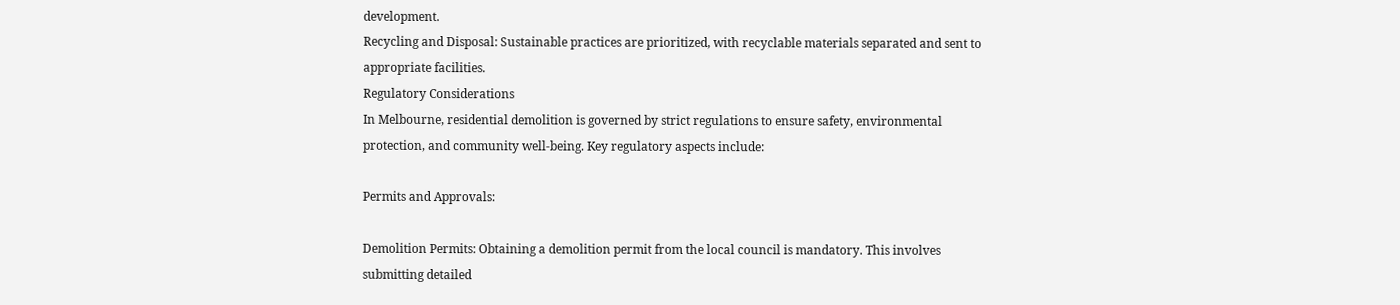development.
Recycling and Disposal: Sustainable practices are prioritized, with recyclable materials separated and sent to appropriate facilities.
Regulatory Considerations
In Melbourne, residential demolition is governed by strict regulations to ensure safety, environmental protection, and community well-being. Key regulatory aspects include:

Permits and Approvals:

Demolition Permits: Obtaining a demolition permit from the local council is mandatory. This involves submitting detailed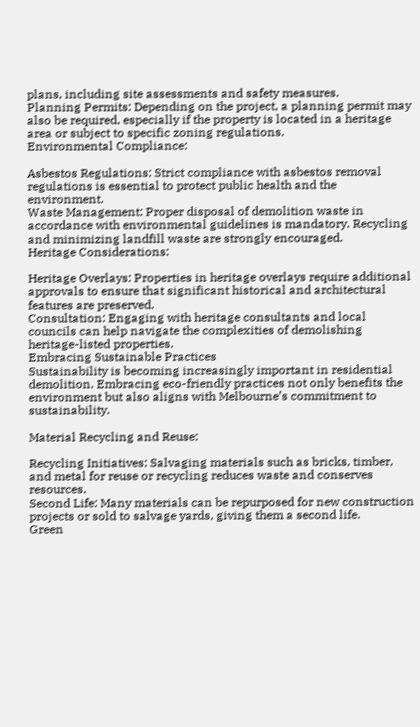plans, including site assessments and safety measures.
Planning Permits: Depending on the project, a planning permit may also be required, especially if the property is located in a heritage area or subject to specific zoning regulations.
Environmental Compliance:

Asbestos Regulations: Strict compliance with asbestos removal regulations is essential to protect public health and the environment.
Waste Management: Proper disposal of demolition waste in accordance with environmental guidelines is mandatory. Recycling and minimizing landfill waste are strongly encouraged.
Heritage Considerations:

Heritage Overlays: Properties in heritage overlays require additional approvals to ensure that significant historical and architectural features are preserved.
Consultation: Engaging with heritage consultants and local councils can help navigate the complexities of demolishing heritage-listed properties.
Embracing Sustainable Practices
Sustainability is becoming increasingly important in residential demolition. Embracing eco-friendly practices not only benefits the environment but also aligns with Melbourne’s commitment to sustainability.

Material Recycling and Reuse:

Recycling Initiatives: Salvaging materials such as bricks, timber, and metal for reuse or recycling reduces waste and conserves resources.
Second Life: Many materials can be repurposed for new construction projects or sold to salvage yards, giving them a second life.
Green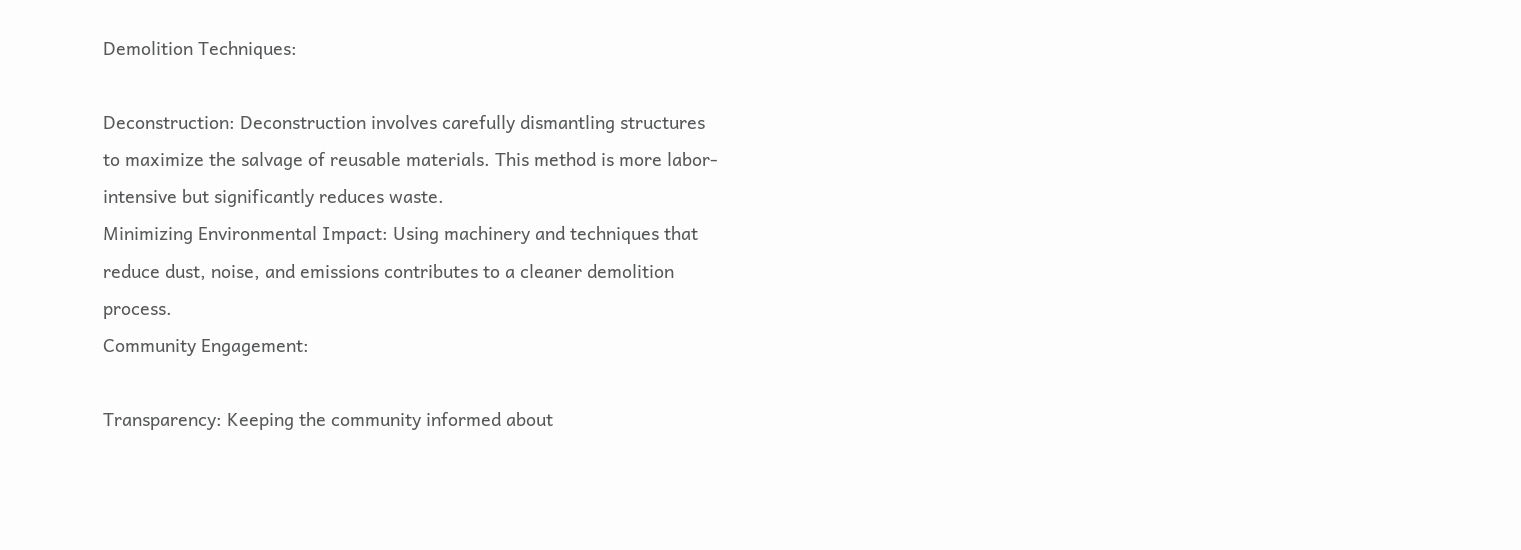Demolition Techniques:

Deconstruction: Deconstruction involves carefully dismantling structures to maximize the salvage of reusable materials. This method is more labor-intensive but significantly reduces waste.
Minimizing Environmental Impact: Using machinery and techniques that reduce dust, noise, and emissions contributes to a cleaner demolition process.
Community Engagement:

Transparency: Keeping the community informed about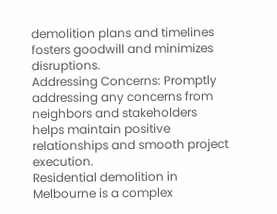demolition plans and timelines fosters goodwill and minimizes disruptions.
Addressing Concerns: Promptly addressing any concerns from neighbors and stakeholders helps maintain positive relationships and smooth project execution.
Residential demolition in Melbourne is a complex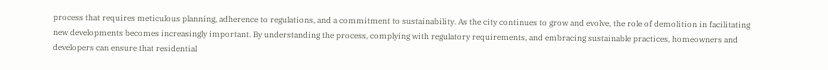process that requires meticulous planning, adherence to regulations, and a commitment to sustainability. As the city continues to grow and evolve, the role of demolition in facilitating new developments becomes increasingly important. By understanding the process, complying with regulatory requirements, and embracing sustainable practices, homeowners and developers can ensure that residential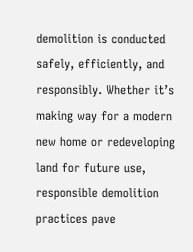demolition is conducted safely, efficiently, and responsibly. Whether it’s making way for a modern new home or redeveloping land for future use, responsible demolition practices pave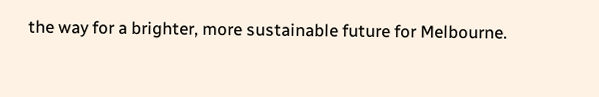the way for a brighter, more sustainable future for Melbourne.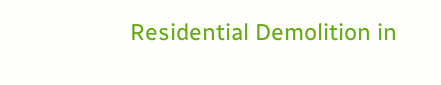Residential Demolition in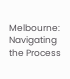Melbourne: Navigating the Process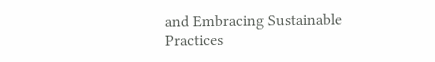and Embracing Sustainable Practices